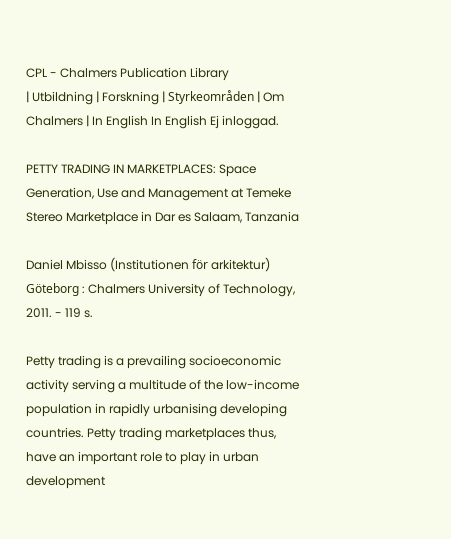CPL - Chalmers Publication Library
| Utbildning | Forskning | Styrkeområden | Om Chalmers | In English In English Ej inloggad.

PETTY TRADING IN MARKETPLACES: Space Generation, Use and Management at Temeke Stereo Marketplace in Dar es Salaam, Tanzania

Daniel Mbisso (Institutionen för arkitektur)
Göteborg : Chalmers University of Technology, 2011. - 119 s.

Petty trading is a prevailing socioeconomic activity serving a multitude of the low-income population in rapidly urbanising developing countries. Petty trading marketplaces thus, have an important role to play in urban development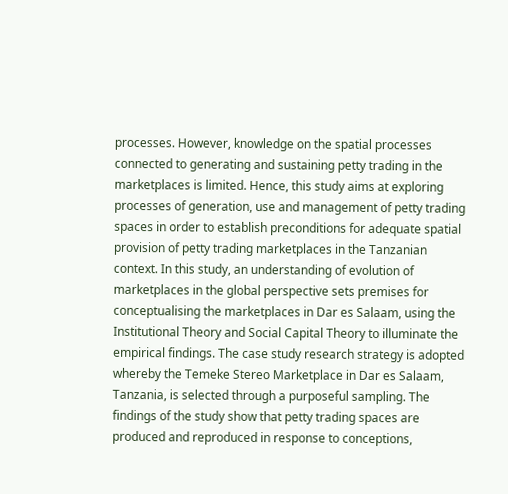processes. However, knowledge on the spatial processes connected to generating and sustaining petty trading in the marketplaces is limited. Hence, this study aims at exploring processes of generation, use and management of petty trading spaces in order to establish preconditions for adequate spatial provision of petty trading marketplaces in the Tanzanian context. In this study, an understanding of evolution of marketplaces in the global perspective sets premises for conceptualising the marketplaces in Dar es Salaam, using the Institutional Theory and Social Capital Theory to illuminate the empirical findings. The case study research strategy is adopted whereby the Temeke Stereo Marketplace in Dar es Salaam, Tanzania, is selected through a purposeful sampling. The findings of the study show that petty trading spaces are produced and reproduced in response to conceptions,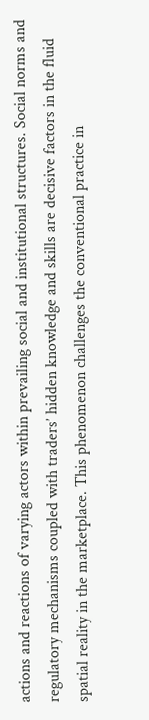actions and reactions of varying actors within prevailing social and institutional structures. Social norms and regulatory mechanisms coupled with traders’ hidden knowledge and skills are decisive factors in the fluid spatial reality in the marketplace. This phenomenon challenges the conventional practice in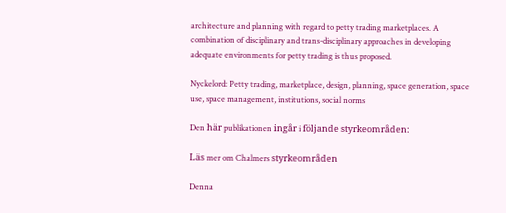architecture and planning with regard to petty trading marketplaces. A combination of disciplinary and trans-disciplinary approaches in developing adequate environments for petty trading is thus proposed.

Nyckelord: Petty trading, marketplace, design, planning, space generation, space use, space management, institutions, social norms

Den här publikationen ingår i följande styrkeområden:

Läs mer om Chalmers styrkeområden

Denna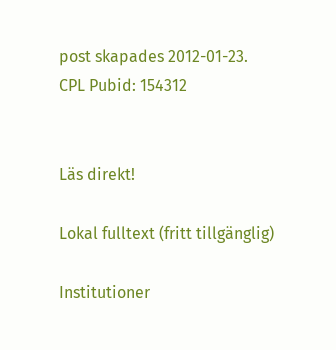post skapades 2012-01-23.
CPL Pubid: 154312


Läs direkt!

Lokal fulltext (fritt tillgänglig)

Institutioner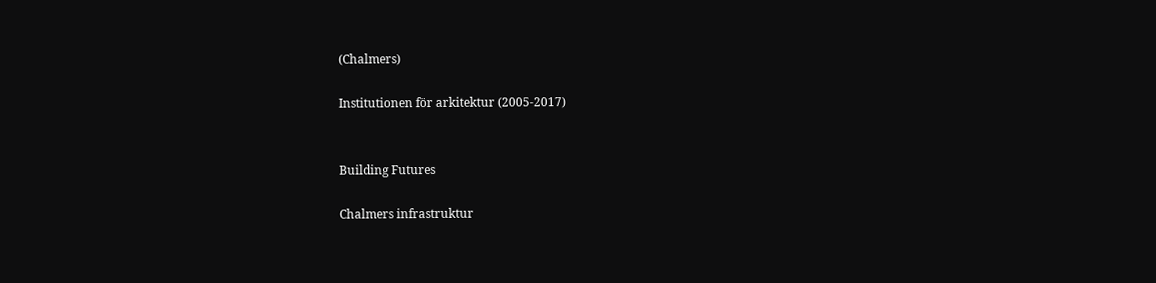(Chalmers)

Institutionen för arkitektur (2005-2017)


Building Futures

Chalmers infrastruktur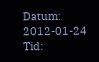Datum: 2012-01-24
Tid: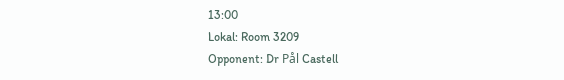13:00
Lokal: Room 3209
Opponent: Dr Pål Castell